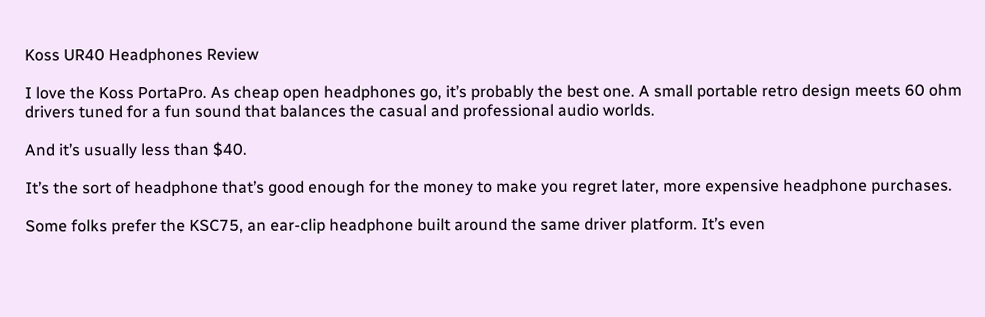Koss UR40 Headphones Review

I love the Koss PortaPro. As cheap open headphones go, it’s probably the best one. A small portable retro design meets 60 ohm drivers tuned for a fun sound that balances the casual and professional audio worlds.

And it’s usually less than $40.

It’s the sort of headphone that’s good enough for the money to make you regret later, more expensive headphone purchases.

Some folks prefer the KSC75, an ear-clip headphone built around the same driver platform. It’s even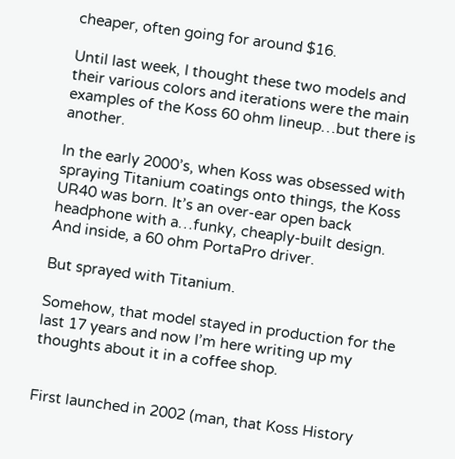cheaper, often going for around $16.

Until last week, I thought these two models and their various colors and iterations were the main examples of the Koss 60 ohm lineup…but there is another.

In the early 2000’s, when Koss was obsessed with spraying Titanium coatings onto things, the Koss UR40 was born. It’s an over-ear open back headphone with a…funky, cheaply-built design. And inside, a 60 ohm PortaPro driver.

But sprayed with Titanium.

Somehow, that model stayed in production for the last 17 years and now I’m here writing up my thoughts about it in a coffee shop.


First launched in 2002 (man, that Koss History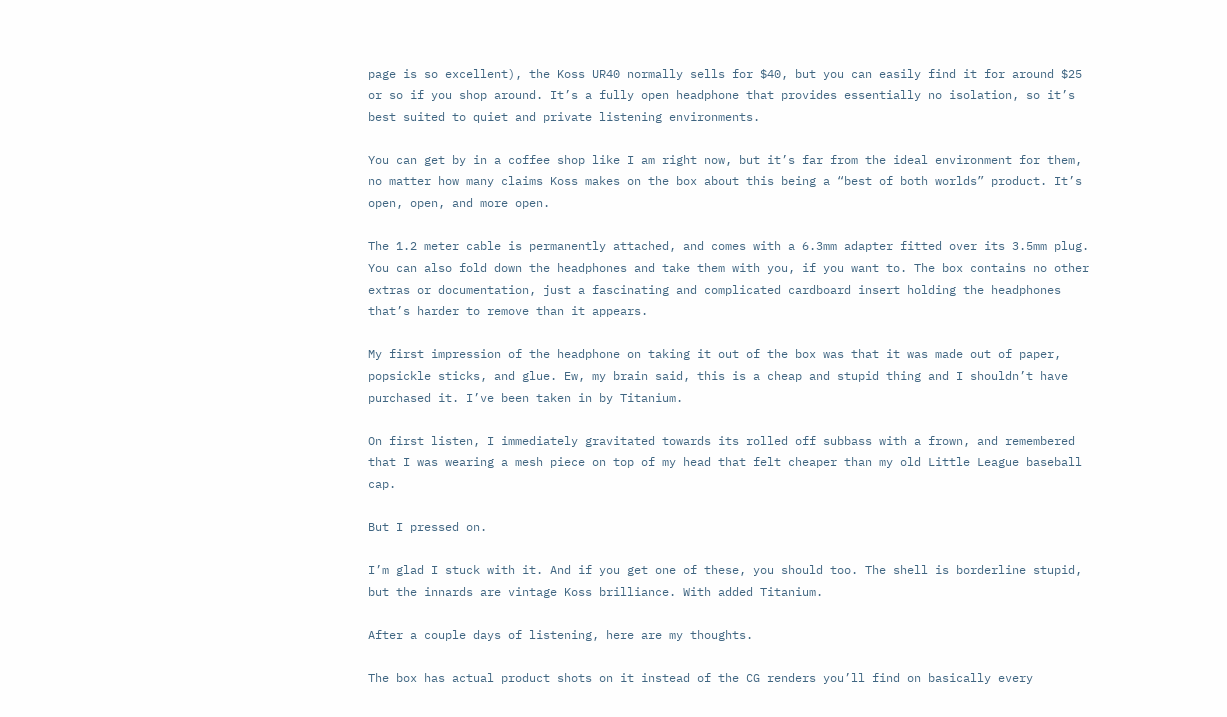page is so excellent), the Koss UR40 normally sells for $40, but you can easily find it for around $25 or so if you shop around. It’s a fully open headphone that provides essentially no isolation, so it’s best suited to quiet and private listening environments.

You can get by in a coffee shop like I am right now, but it’s far from the ideal environment for them, no matter how many claims Koss makes on the box about this being a “best of both worlds” product. It’s open, open, and more open.

The 1.2 meter cable is permanently attached, and comes with a 6.3mm adapter fitted over its 3.5mm plug. You can also fold down the headphones and take them with you, if you want to. The box contains no other extras or documentation, just a fascinating and complicated cardboard insert holding the headphones that’s harder to remove than it appears.

My first impression of the headphone on taking it out of the box was that it was made out of paper, popsickle sticks, and glue. Ew, my brain said, this is a cheap and stupid thing and I shouldn’t have purchased it. I’ve been taken in by Titanium.

On first listen, I immediately gravitated towards its rolled off subbass with a frown, and remembered that I was wearing a mesh piece on top of my head that felt cheaper than my old Little League baseball cap.

But I pressed on.

I’m glad I stuck with it. And if you get one of these, you should too. The shell is borderline stupid, but the innards are vintage Koss brilliance. With added Titanium.

After a couple days of listening, here are my thoughts.

The box has actual product shots on it instead of the CG renders you’ll find on basically every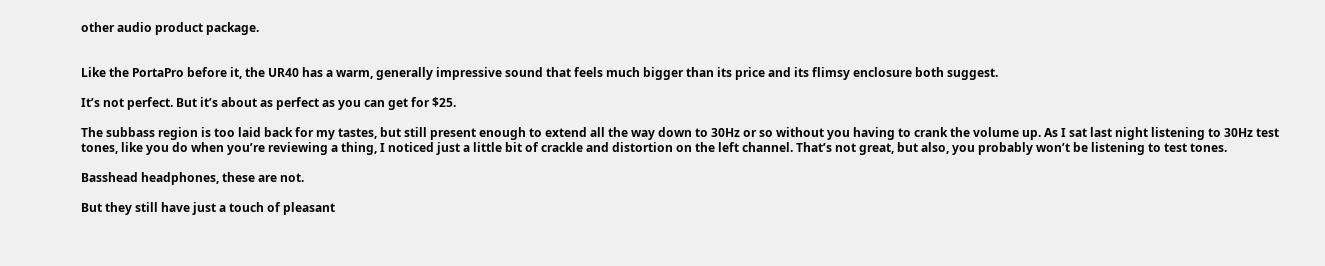other audio product package.


Like the PortaPro before it, the UR40 has a warm, generally impressive sound that feels much bigger than its price and its flimsy enclosure both suggest.

It’s not perfect. But it’s about as perfect as you can get for $25.

The subbass region is too laid back for my tastes, but still present enough to extend all the way down to 30Hz or so without you having to crank the volume up. As I sat last night listening to 30Hz test tones, like you do when you’re reviewing a thing, I noticed just a little bit of crackle and distortion on the left channel. That’s not great, but also, you probably won’t be listening to test tones.

Basshead headphones, these are not.

But they still have just a touch of pleasant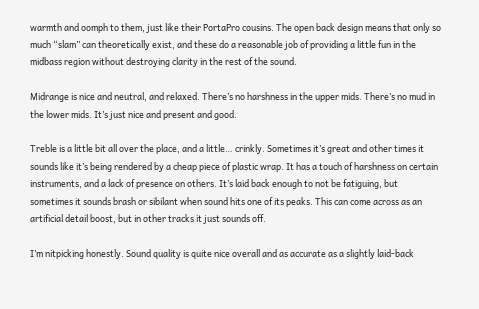warmth and oomph to them, just like their PortaPro cousins. The open back design means that only so much “slam” can theoretically exist, and these do a reasonable job of providing a little fun in the midbass region without destroying clarity in the rest of the sound.

Midrange is nice and neutral, and relaxed. There’s no harshness in the upper mids. There’s no mud in the lower mids. It’s just nice and present and good.

Treble is a little bit all over the place, and a little… crinkly. Sometimes it’s great and other times it sounds like it’s being rendered by a cheap piece of plastic wrap. It has a touch of harshness on certain instruments, and a lack of presence on others. It’s laid back enough to not be fatiguing, but sometimes it sounds brash or sibilant when sound hits one of its peaks. This can come across as an artificial detail boost, but in other tracks it just sounds off.

I’m nitpicking honestly. Sound quality is quite nice overall and as accurate as a slightly laid-back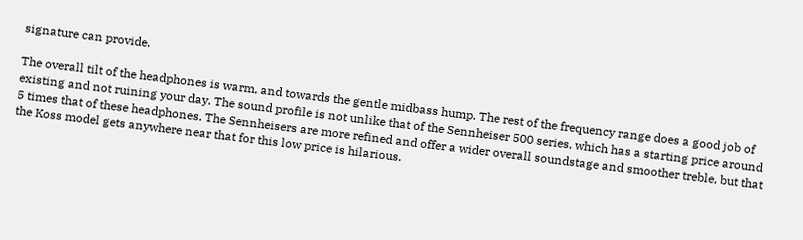signature can provide.

The overall tilt of the headphones is warm, and towards the gentle midbass hump. The rest of the frequency range does a good job of existing and not ruining your day. The sound profile is not unlike that of the Sennheiser 500 series, which has a starting price around 5 times that of these headphones. The Sennheisers are more refined and offer a wider overall soundstage and smoother treble, but that the Koss model gets anywhere near that for this low price is hilarious.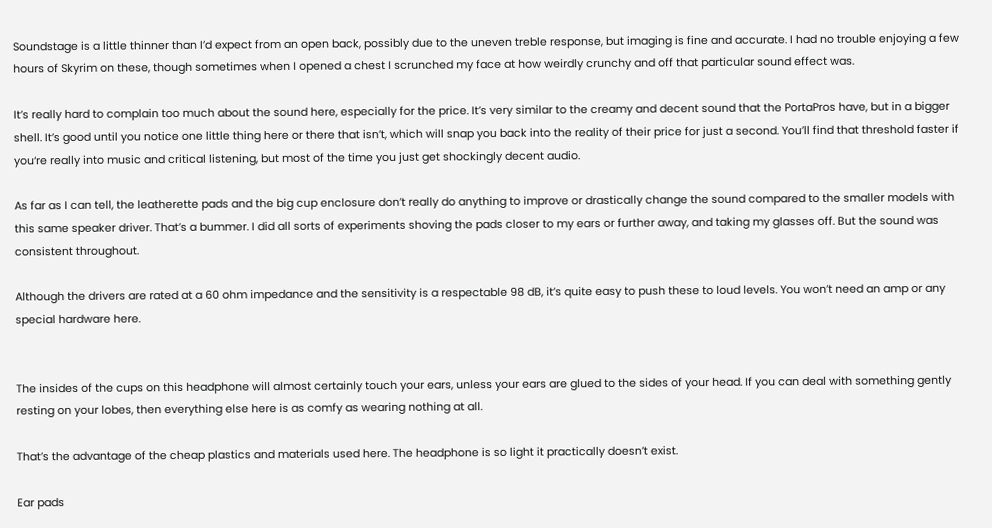Soundstage is a little thinner than I’d expect from an open back, possibly due to the uneven treble response, but imaging is fine and accurate. I had no trouble enjoying a few hours of Skyrim on these, though sometimes when I opened a chest I scrunched my face at how weirdly crunchy and off that particular sound effect was.

It’s really hard to complain too much about the sound here, especially for the price. It’s very similar to the creamy and decent sound that the PortaPros have, but in a bigger shell. It’s good until you notice one little thing here or there that isn’t, which will snap you back into the reality of their price for just a second. You’ll find that threshold faster if you‘re really into music and critical listening, but most of the time you just get shockingly decent audio.

As far as I can tell, the leatherette pads and the big cup enclosure don’t really do anything to improve or drastically change the sound compared to the smaller models with this same speaker driver. That’s a bummer. I did all sorts of experiments shoving the pads closer to my ears or further away, and taking my glasses off. But the sound was consistent throughout.

Although the drivers are rated at a 60 ohm impedance and the sensitivity is a respectable 98 dB, it’s quite easy to push these to loud levels. You won’t need an amp or any special hardware here.


The insides of the cups on this headphone will almost certainly touch your ears, unless your ears are glued to the sides of your head. If you can deal with something gently resting on your lobes, then everything else here is as comfy as wearing nothing at all.

That’s the advantage of the cheap plastics and materials used here. The headphone is so light it practically doesn’t exist.

Ear pads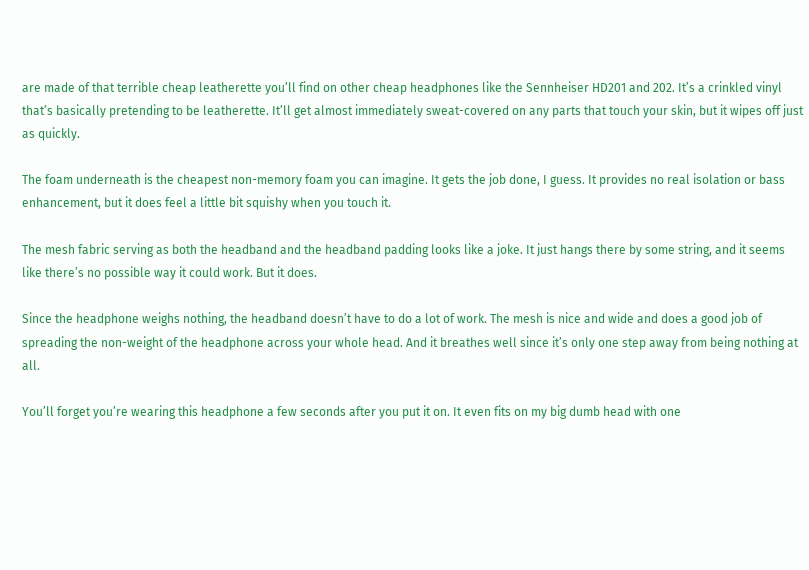are made of that terrible cheap leatherette you’ll find on other cheap headphones like the Sennheiser HD201 and 202. It’s a crinkled vinyl that’s basically pretending to be leatherette. It’ll get almost immediately sweat-covered on any parts that touch your skin, but it wipes off just as quickly.

The foam underneath is the cheapest non-memory foam you can imagine. It gets the job done, I guess. It provides no real isolation or bass enhancement, but it does feel a little bit squishy when you touch it.

The mesh fabric serving as both the headband and the headband padding looks like a joke. It just hangs there by some string, and it seems like there’s no possible way it could work. But it does.

Since the headphone weighs nothing, the headband doesn’t have to do a lot of work. The mesh is nice and wide and does a good job of spreading the non-weight of the headphone across your whole head. And it breathes well since it’s only one step away from being nothing at all.

You’ll forget you’re wearing this headphone a few seconds after you put it on. It even fits on my big dumb head with one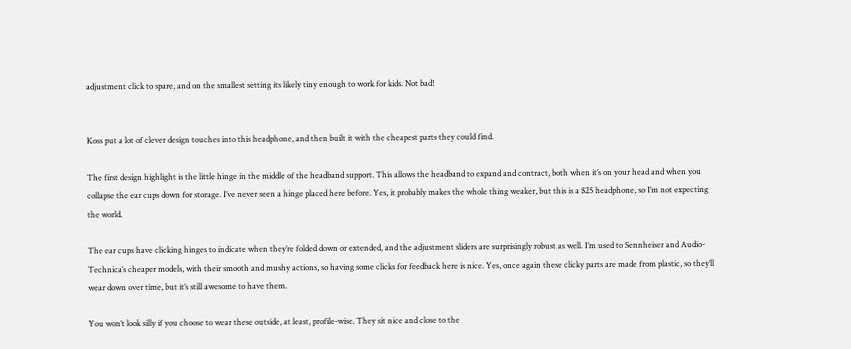adjustment click to spare, and on the smallest setting its likely tiny enough to work for kids. Not bad!


Koss put a lot of clever design touches into this headphone, and then built it with the cheapest parts they could find.

The first design highlight is the little hinge in the middle of the headband support. This allows the headband to expand and contract, both when it’s on your head and when you collapse the ear cups down for storage. I’ve never seen a hinge placed here before. Yes, it probably makes the whole thing weaker, but this is a $25 headphone, so I’m not expecting the world.

The ear cups have clicking hinges to indicate when they’re folded down or extended, and the adjustment sliders are surprisingly robust as well. I’m used to Sennheiser and Audio-Technica’s cheaper models, with their smooth and mushy actions, so having some clicks for feedback here is nice. Yes, once again these clicky parts are made from plastic, so they’ll wear down over time, but it’s still awesome to have them.

You won’t look silly if you choose to wear these outside, at least, profile-wise. They sit nice and close to the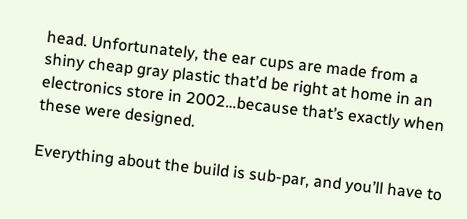head. Unfortunately, the ear cups are made from a shiny cheap gray plastic that’d be right at home in an electronics store in 2002…because that’s exactly when these were designed.

Everything about the build is sub-par, and you’ll have to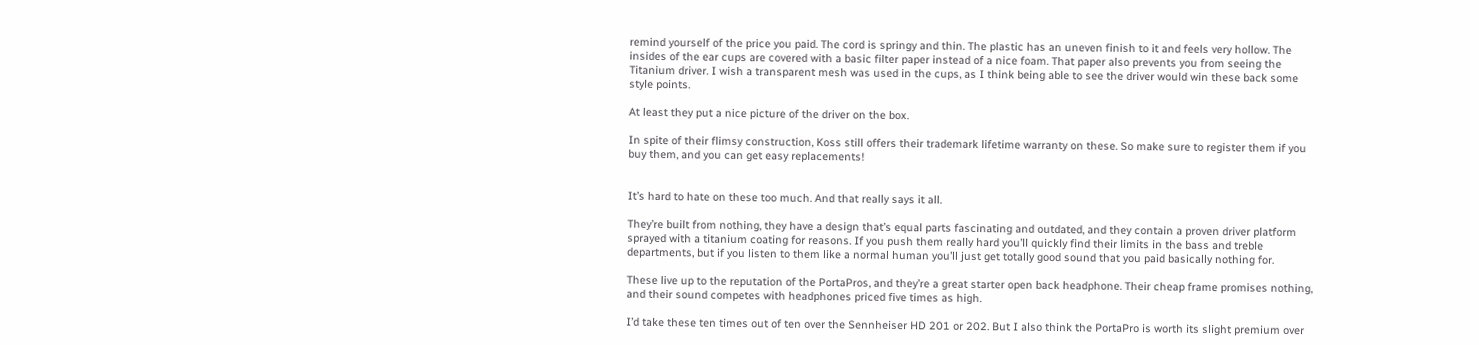remind yourself of the price you paid. The cord is springy and thin. The plastic has an uneven finish to it and feels very hollow. The insides of the ear cups are covered with a basic filter paper instead of a nice foam. That paper also prevents you from seeing the Titanium driver. I wish a transparent mesh was used in the cups, as I think being able to see the driver would win these back some style points.

At least they put a nice picture of the driver on the box.

In spite of their flimsy construction, Koss still offers their trademark lifetime warranty on these. So make sure to register them if you buy them, and you can get easy replacements!


It’s hard to hate on these too much. And that really says it all.

They’re built from nothing, they have a design that’s equal parts fascinating and outdated, and they contain a proven driver platform sprayed with a titanium coating for reasons. If you push them really hard you’ll quickly find their limits in the bass and treble departments, but if you listen to them like a normal human you’ll just get totally good sound that you paid basically nothing for.

These live up to the reputation of the PortaPros, and they’re a great starter open back headphone. Their cheap frame promises nothing, and their sound competes with headphones priced five times as high.

I’d take these ten times out of ten over the Sennheiser HD 201 or 202. But I also think the PortaPro is worth its slight premium over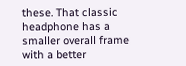these. That classic headphone has a smaller overall frame with a better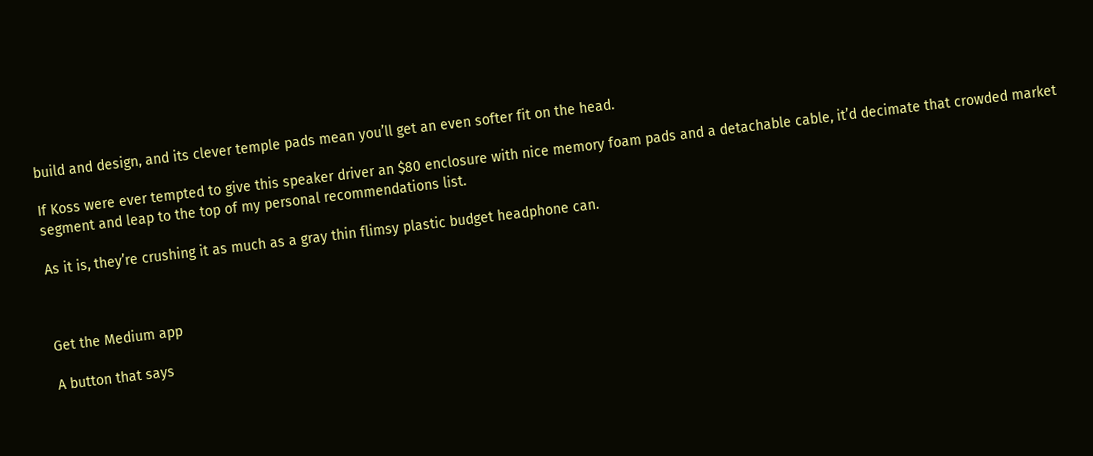build and design, and its clever temple pads mean you’ll get an even softer fit on the head.

If Koss were ever tempted to give this speaker driver an $80 enclosure with nice memory foam pads and a detachable cable, it’d decimate that crowded market segment and leap to the top of my personal recommendations list.

As it is, they’re crushing it as much as a gray thin flimsy plastic budget headphone can.



Get the Medium app

A button that says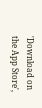'Download on the App Store',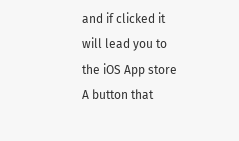and if clicked it will lead you to the iOS App store
A button that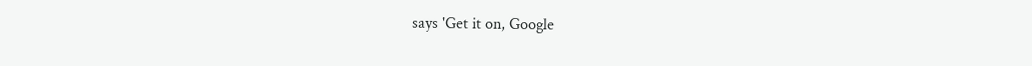says 'Get it on, Google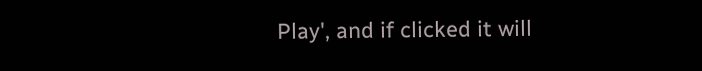Play', and if clicked it will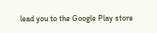lead you to the Google Play store